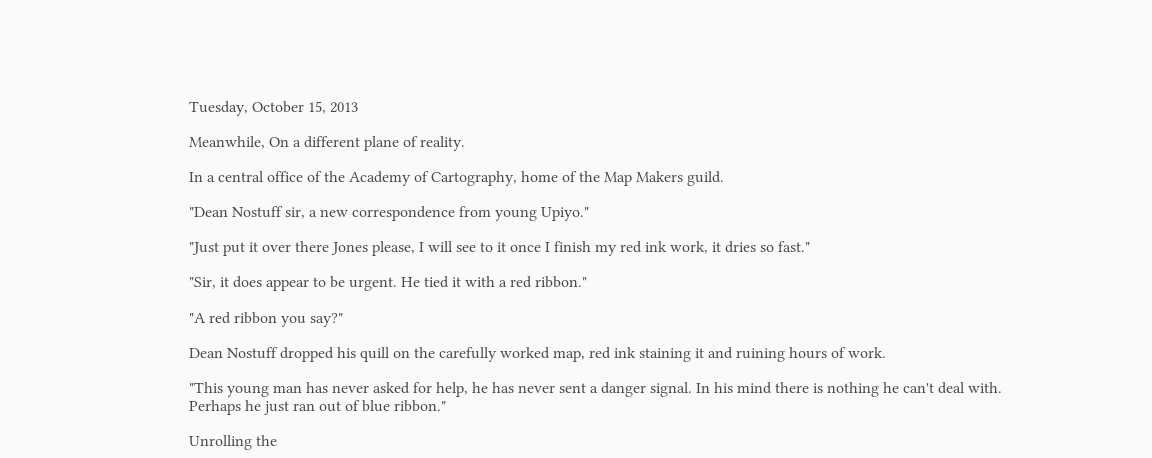Tuesday, October 15, 2013

Meanwhile, On a different plane of reality.

In a central office of the Academy of Cartography, home of the Map Makers guild.

"Dean Nostuff sir, a new correspondence from young Upiyo."

"Just put it over there Jones please, I will see to it once I finish my red ink work, it dries so fast."

"Sir, it does appear to be urgent. He tied it with a red ribbon."

"A red ribbon you say?"

Dean Nostuff dropped his quill on the carefully worked map, red ink staining it and ruining hours of work.

"This young man has never asked for help, he has never sent a danger signal. In his mind there is nothing he can't deal with. Perhaps he just ran out of blue ribbon."

Unrolling the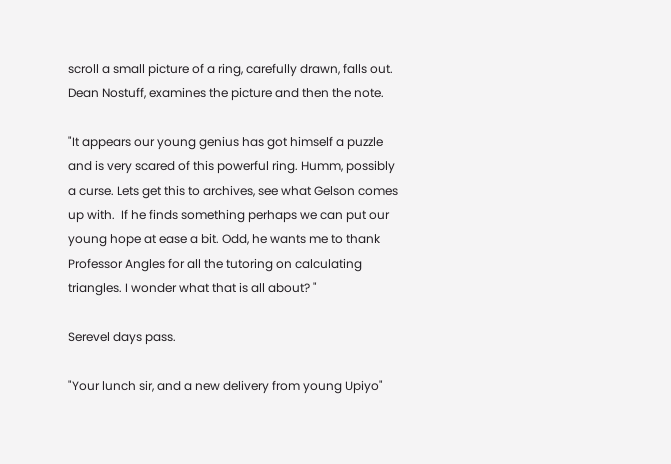scroll a small picture of a ring, carefully drawn, falls out. Dean Nostuff, examines the picture and then the note.

"It appears our young genius has got himself a puzzle and is very scared of this powerful ring. Humm, possibly a curse. Lets get this to archives, see what Gelson comes up with.  If he finds something perhaps we can put our young hope at ease a bit. Odd, he wants me to thank Professor Angles for all the tutoring on calculating triangles. I wonder what that is all about? "

Serevel days pass.

"Your lunch sir, and a new delivery from young Upiyo"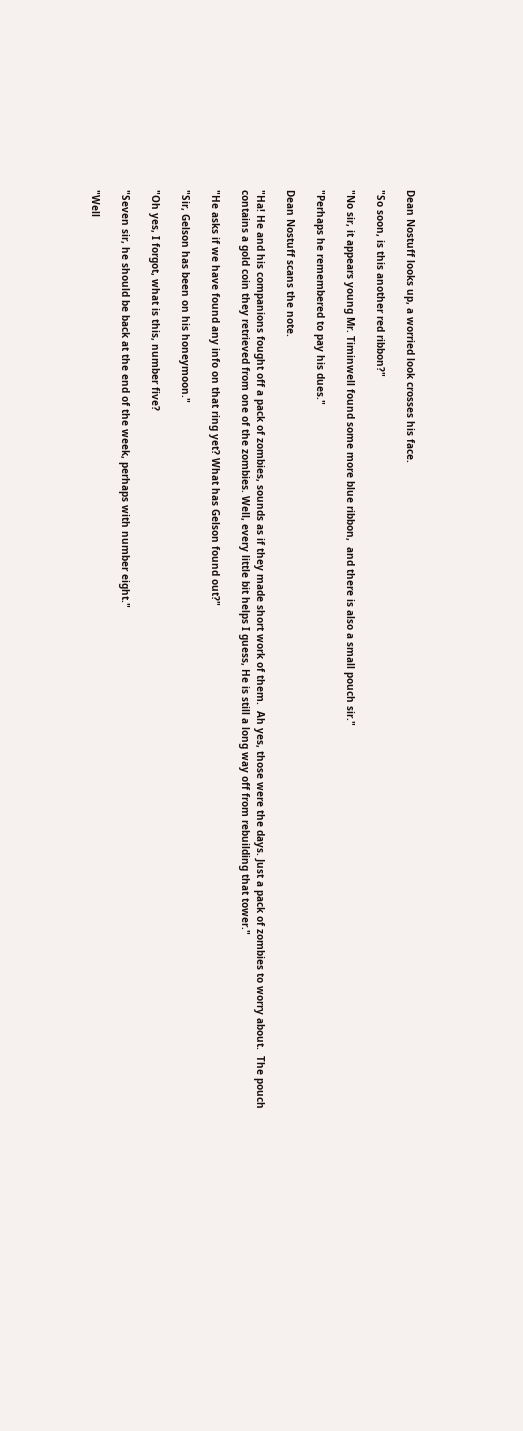Dean Nostuff looks up, a worried look crosses his face.

"So soon, is this another red ribbon?"

"No sir, it appears young Mr. Timinwell found some more blue ribbon,  and there is also a small pouch sir."

"Perhaps he remembered to pay his dues."

Dean Nostuff scans the note.

"Ha! He and his companions fought off a pack of zombies, sounds as if they made short work of them.  Ah yes, those were the days. Just a pack of zombies to worry about.  The pouch contains a gold coin they retrieved from one of the zombies. Well, every little bit helps I guess, He is still a long way off from rebuilding that tower."

"He asks if we have found any info on that ring yet? What has Gelson found out?"

"Sir, Gelson has been on his honeymoon."

"Oh yes, I forgot, what is this, number five?

"Seven sir, he should be back at the end of the week, perhaps with number eight."

"Well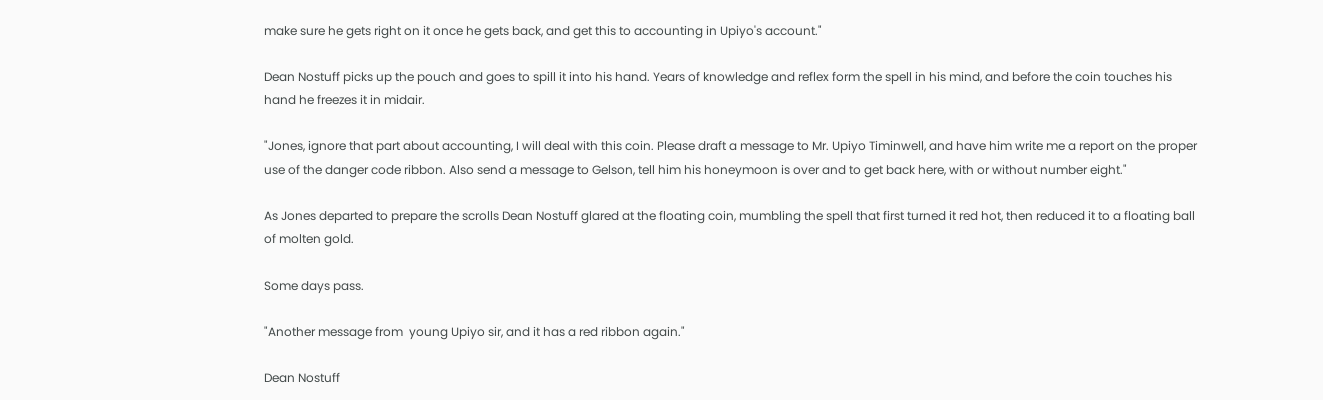make sure he gets right on it once he gets back, and get this to accounting in Upiyo's account."

Dean Nostuff picks up the pouch and goes to spill it into his hand. Years of knowledge and reflex form the spell in his mind, and before the coin touches his hand he freezes it in midair.

"Jones, ignore that part about accounting, I will deal with this coin. Please draft a message to Mr. Upiyo Timinwell, and have him write me a report on the proper use of the danger code ribbon. Also send a message to Gelson, tell him his honeymoon is over and to get back here, with or without number eight."

As Jones departed to prepare the scrolls Dean Nostuff glared at the floating coin, mumbling the spell that first turned it red hot, then reduced it to a floating ball of molten gold.

Some days pass.

"Another message from  young Upiyo sir, and it has a red ribbon again."

Dean Nostuff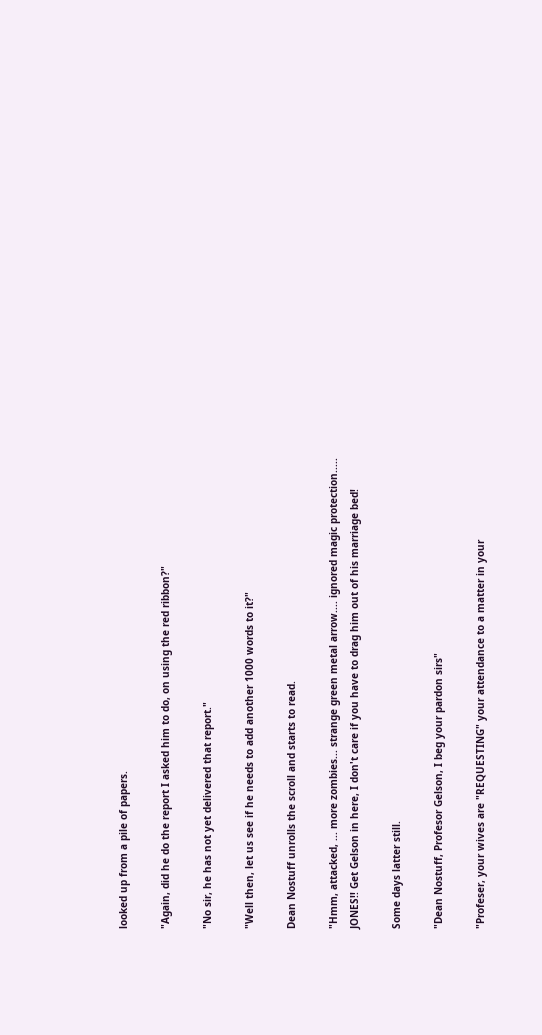looked up from a pile of papers.

"Again, did he do the report I asked him to do, on using the red ribbon?"

"No sir, he has not yet delivered that report."

"Well then, let us see if he needs to add another 1000 words to it?"

Dean Nostuff unrolls the scroll and starts to read.

"Hmm, attacked, ... more zombies... strange green metal arrow.... ignored magic protection..... JONES!! Get Gelson in here, I don't care if you have to drag him out of his marriage bed!

Some days latter still.

"Dean Nostuff, Profesor Gelson, I beg your pardon sirs"

"Profeser, your wives are "REQUESTING" your attendance to a matter in your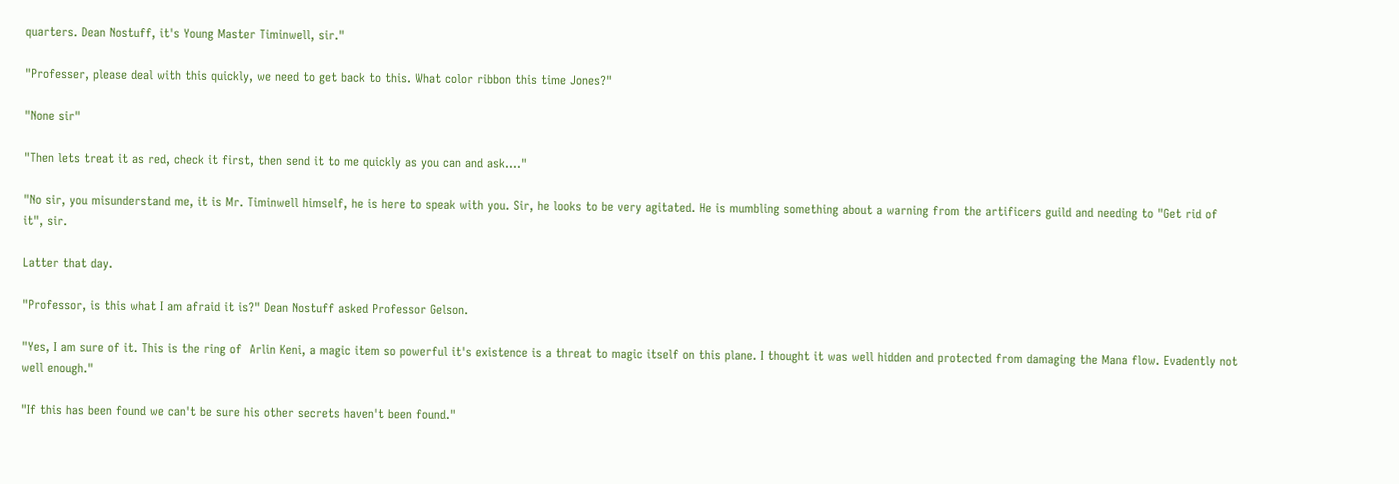quarters. Dean Nostuff, it's Young Master Timinwell, sir."

"Professer, please deal with this quickly, we need to get back to this. What color ribbon this time Jones?"

"None sir"

"Then lets treat it as red, check it first, then send it to me quickly as you can and ask...."

"No sir, you misunderstand me, it is Mr. Timinwell himself, he is here to speak with you. Sir, he looks to be very agitated. He is mumbling something about a warning from the artificers guild and needing to "Get rid of it", sir.

Latter that day.

"Professor, is this what I am afraid it is?" Dean Nostuff asked Professor Gelson.

"Yes, I am sure of it. This is the ring of  Arlin Keni, a magic item so powerful it's existence is a threat to magic itself on this plane. I thought it was well hidden and protected from damaging the Mana flow. Evadently not well enough."

"If this has been found we can't be sure his other secrets haven't been found."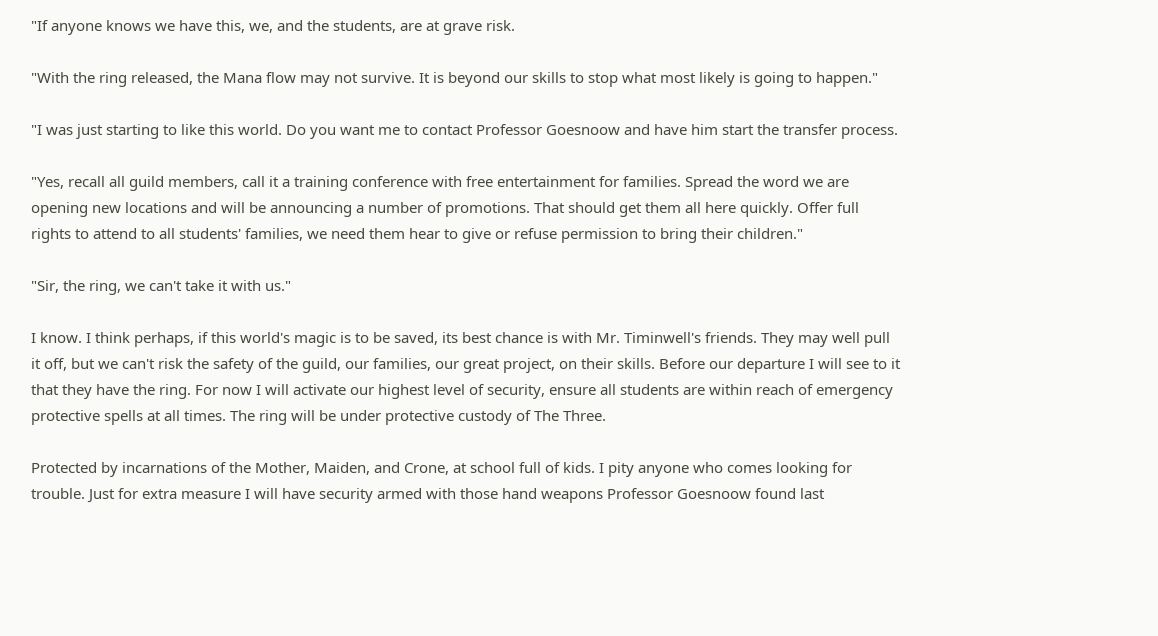"If anyone knows we have this, we, and the students, are at grave risk.

"With the ring released, the Mana flow may not survive. It is beyond our skills to stop what most likely is going to happen."

"I was just starting to like this world. Do you want me to contact Professor Goesnoow and have him start the transfer process.

"Yes, recall all guild members, call it a training conference with free entertainment for families. Spread the word we are opening new locations and will be announcing a number of promotions. That should get them all here quickly. Offer full rights to attend to all students' families, we need them hear to give or refuse permission to bring their children."

"Sir, the ring, we can't take it with us."

I know. I think perhaps, if this world's magic is to be saved, its best chance is with Mr. Timinwell's friends. They may well pull it off, but we can't risk the safety of the guild, our families, our great project, on their skills. Before our departure I will see to it that they have the ring. For now I will activate our highest level of security, ensure all students are within reach of emergency protective spells at all times. The ring will be under protective custody of The Three.

Protected by incarnations of the Mother, Maiden, and Crone, at school full of kids. I pity anyone who comes looking for trouble. Just for extra measure I will have security armed with those hand weapons Professor Goesnoow found last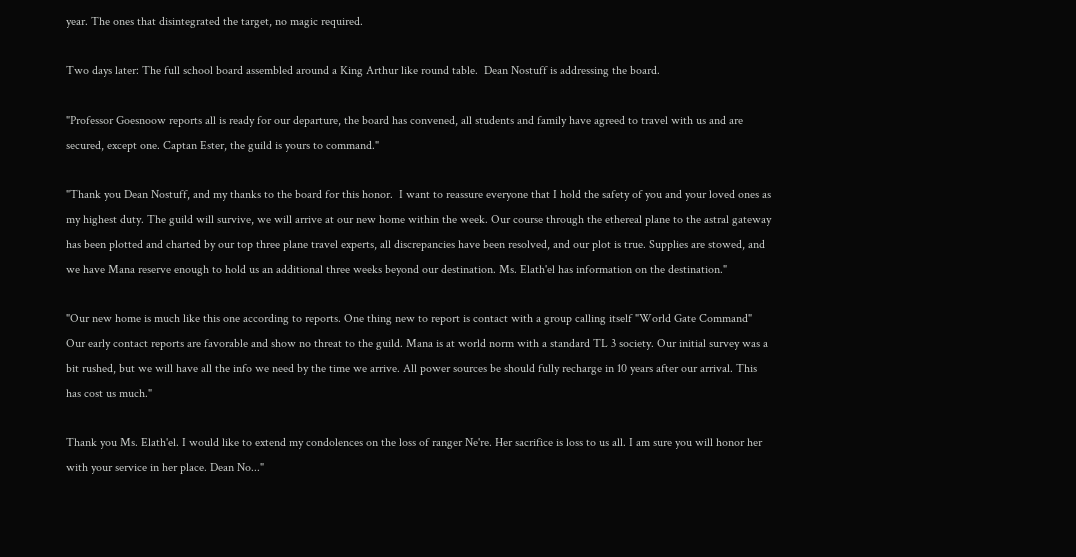year. The ones that disintegrated the target, no magic required.

Two days later: The full school board assembled around a King Arthur like round table.  Dean Nostuff is addressing the board.

"Professor Goesnoow reports all is ready for our departure, the board has convened, all students and family have agreed to travel with us and are secured, except one. Captan Ester, the guild is yours to command."

"Thank you Dean Nostuff, and my thanks to the board for this honor.  I want to reassure everyone that I hold the safety of you and your loved ones as my highest duty. The guild will survive, we will arrive at our new home within the week. Our course through the ethereal plane to the astral gateway has been plotted and charted by our top three plane travel experts, all discrepancies have been resolved, and our plot is true. Supplies are stowed, and we have Mana reserve enough to hold us an additional three weeks beyond our destination. Ms. Elath'el has information on the destination."

"Our new home is much like this one according to reports. One thing new to report is contact with a group calling itself "World Gate Command" Our early contact reports are favorable and show no threat to the guild. Mana is at world norm with a standard TL 3 society. Our initial survey was a bit rushed, but we will have all the info we need by the time we arrive. All power sources be should fully recharge in 10 years after our arrival. This has cost us much."

Thank you Ms. Elath'el. I would like to extend my condolences on the loss of ranger Ne're. Her sacrifice is loss to us all. I am sure you will honor her with your service in her place. Dean No..."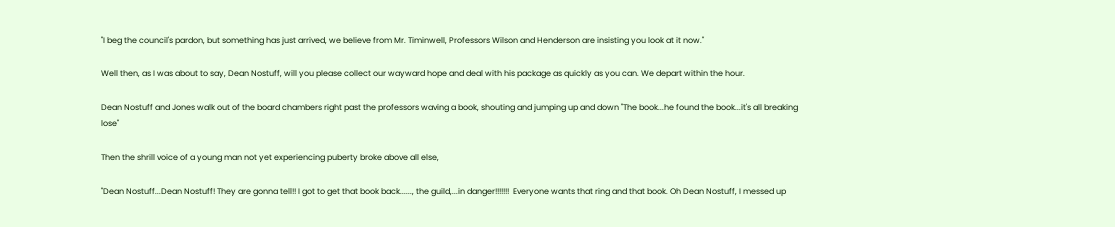"I beg the council's pardon, but something has just arrived, we believe from Mr. Timinwell, Professors Wilson and Henderson are insisting you look at it now."

Well then, as I was about to say, Dean Nostuff, will you please collect our wayward hope and deal with his package as quickly as you can. We depart within the hour.

Dean Nostuff and Jones walk out of the board chambers right past the professors waving a book, shouting and jumping up and down "The book...he found the book...it's all breaking lose"

Then the shrill voice of a young man not yet experiencing puberty broke above all else,

"Dean Nostuff...Dean Nostuff! They are gonna tell!! I got to get that book back......, the guild,...in danger!!!!!!!  Everyone wants that ring and that book. Oh Dean Nostuff, I messed up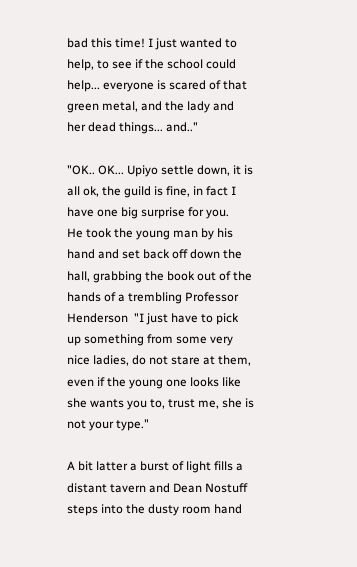bad this time! I just wanted to help, to see if the school could help... everyone is scared of that green metal, and the lady and her dead things... and.."

"OK.. OK... Upiyo settle down, it is all ok, the guild is fine, in fact I have one big surprise for you.
He took the young man by his hand and set back off down the hall, grabbing the book out of the hands of a trembling Professor Henderson  "I just have to pick up something from some very nice ladies, do not stare at them, even if the young one looks like she wants you to, trust me, she is not your type."

A bit latter a burst of light fills a distant tavern and Dean Nostuff steps into the dusty room hand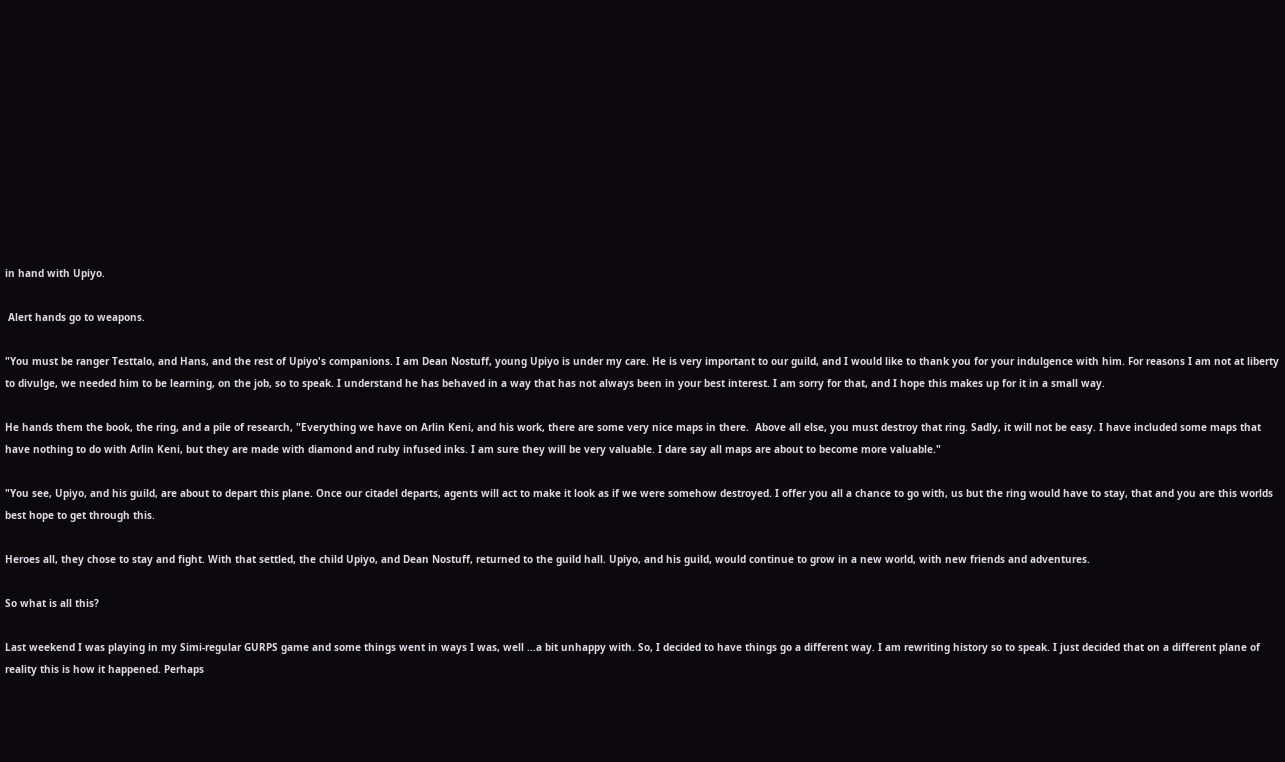in hand with Upiyo.

 Alert hands go to weapons.

"You must be ranger Testtalo, and Hans, and the rest of Upiyo's companions. I am Dean Nostuff, young Upiyo is under my care. He is very important to our guild, and I would like to thank you for your indulgence with him. For reasons I am not at liberty to divulge, we needed him to be learning, on the job, so to speak. I understand he has behaved in a way that has not always been in your best interest. I am sorry for that, and I hope this makes up for it in a small way.

He hands them the book, the ring, and a pile of research, "Everything we have on Arlin Keni, and his work, there are some very nice maps in there.  Above all else, you must destroy that ring. Sadly, it will not be easy. I have included some maps that have nothing to do with Arlin Keni, but they are made with diamond and ruby infused inks. I am sure they will be very valuable. I dare say all maps are about to become more valuable."

"You see, Upiyo, and his guild, are about to depart this plane. Once our citadel departs, agents will act to make it look as if we were somehow destroyed. I offer you all a chance to go with, us but the ring would have to stay, that and you are this worlds best hope to get through this.

Heroes all, they chose to stay and fight. With that settled, the child Upiyo, and Dean Nostuff, returned to the guild hall. Upiyo, and his guild, would continue to grow in a new world, with new friends and adventures.

So what is all this?

Last weekend I was playing in my Simi-regular GURPS game and some things went in ways I was, well ...a bit unhappy with. So, I decided to have things go a different way. I am rewriting history so to speak. I just decided that on a different plane of reality this is how it happened. Perhaps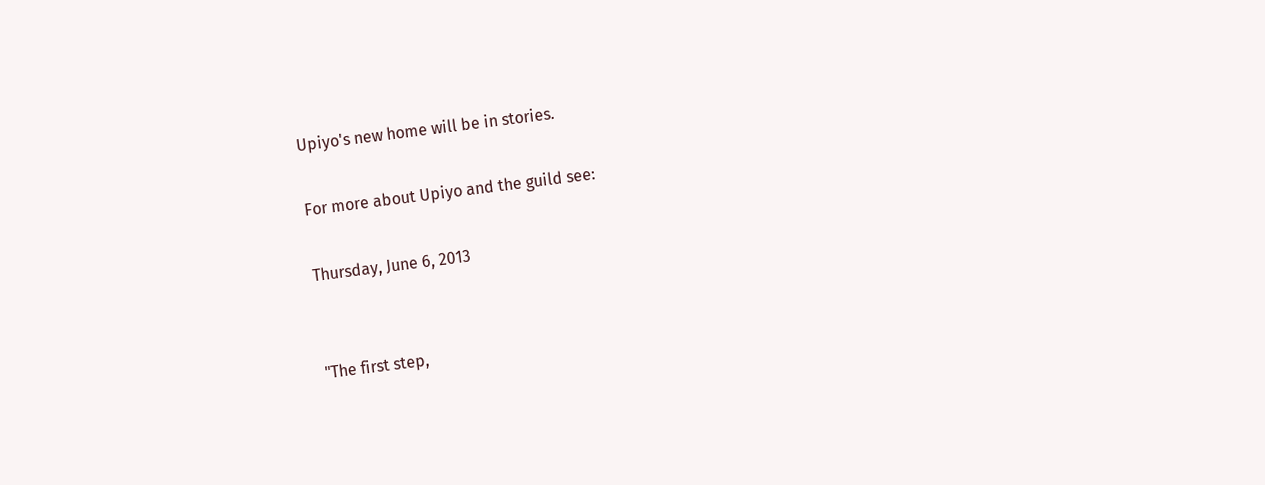Upiyo's new home will be in stories.

For more about Upiyo and the guild see:

Thursday, June 6, 2013


"The first step,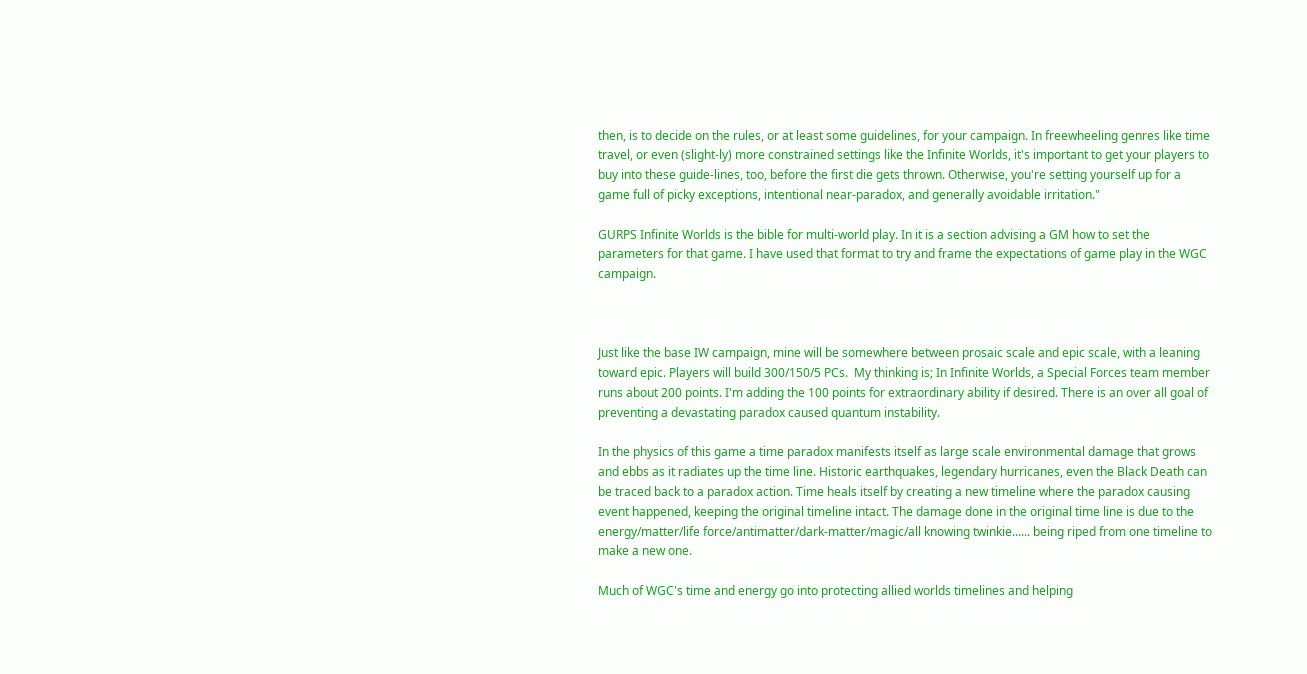then, is to decide on the rules, or at least some guidelines, for your campaign. In freewheeling genres like time travel, or even (slight-ly) more constrained settings like the Infinite Worlds, it's important to get your players to buy into these guide-lines, too, before the first die gets thrown. Otherwise, you're setting yourself up for a game full of picky exceptions, intentional near-paradox, and generally avoidable irritation."

GURPS Infinite Worlds is the bible for multi-world play. In it is a section advising a GM how to set the parameters for that game. I have used that format to try and frame the expectations of game play in the WGC campaign.



Just like the base IW campaign, mine will be somewhere between prosaic scale and epic scale, with a leaning toward epic. Players will build 300/150/5 PCs.  My thinking is; In Infinite Worlds, a Special Forces team member runs about 200 points. I'm adding the 100 points for extraordinary ability if desired. There is an over all goal of preventing a devastating paradox caused quantum instability.

In the physics of this game a time paradox manifests itself as large scale environmental damage that grows and ebbs as it radiates up the time line. Historic earthquakes, legendary hurricanes, even the Black Death can be traced back to a paradox action. Time heals itself by creating a new timeline where the paradox causing event happened, keeping the original timeline intact. The damage done in the original time line is due to the energy/matter/life force/antimatter/dark-matter/magic/all knowing twinkie...... being riped from one timeline to make a new one.

Much of WGC's time and energy go into protecting allied worlds timelines and helping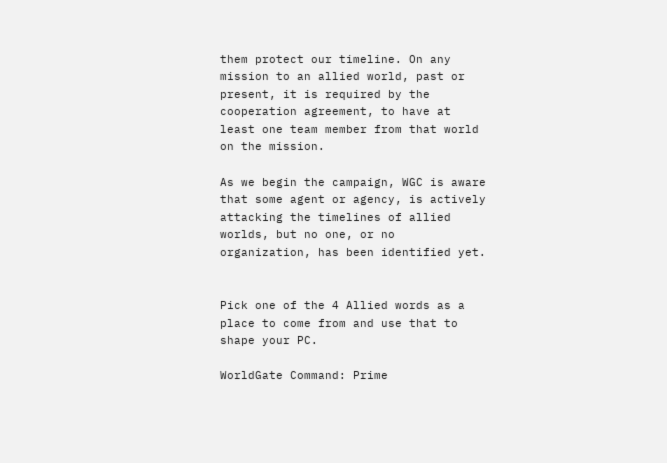them protect our timeline. On any mission to an allied world, past or present, it is required by the cooperation agreement, to have at least one team member from that world on the mission.

As we begin the campaign, WGC is aware that some agent or agency, is actively attacking the timelines of allied worlds, but no one, or no organization, has been identified yet.


Pick one of the 4 Allied words as a place to come from and use that to shape your PC.

WorldGate Command: Prime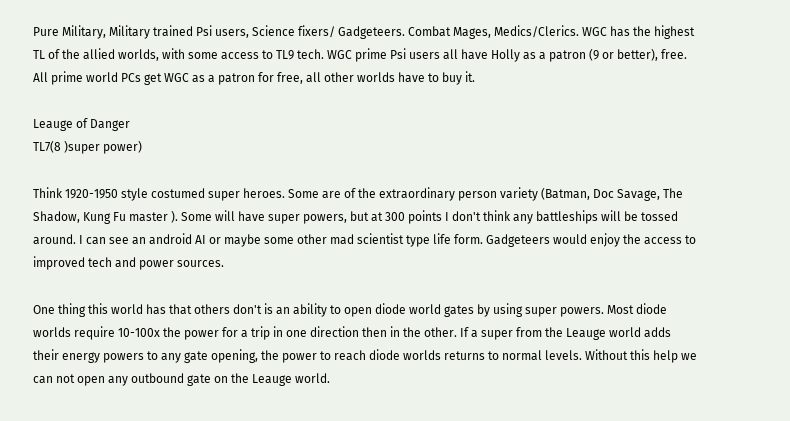Pure Military, Military trained Psi users, Science fixers/ Gadgeteers. Combat Mages, Medics/Clerics. WGC has the highest TL of the allied worlds, with some access to TL9 tech. WGC prime Psi users all have Holly as a patron (9 or better), free. All prime world PCs get WGC as a patron for free, all other worlds have to buy it.

Leauge of Danger
TL7(8 )super power)

Think 1920-1950 style costumed super heroes. Some are of the extraordinary person variety (Batman, Doc Savage, The Shadow, Kung Fu master ). Some will have super powers, but at 300 points I don't think any battleships will be tossed around. I can see an android AI or maybe some other mad scientist type life form. Gadgeteers would enjoy the access to improved tech and power sources.

One thing this world has that others don't is an ability to open diode world gates by using super powers. Most diode worlds require 10-100x the power for a trip in one direction then in the other. If a super from the Leauge world adds their energy powers to any gate opening, the power to reach diode worlds returns to normal levels. Without this help we can not open any outbound gate on the Leauge world.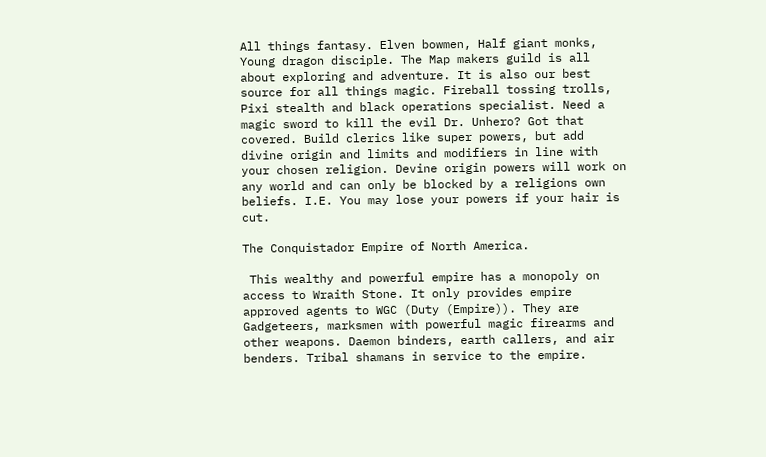All things fantasy. Elven bowmen, Half giant monks, Young dragon disciple. The Map makers guild is all about exploring and adventure. It is also our best source for all things magic. Fireball tossing trolls, Pixi stealth and black operations specialist. Need a magic sword to kill the evil Dr. Unhero? Got that covered. Build clerics like super powers, but add divine origin and limits and modifiers in line with your chosen religion. Devine origin powers will work on any world and can only be blocked by a religions own beliefs. I.E. You may lose your powers if your hair is cut.

The Conquistador Empire of North America.

 This wealthy and powerful empire has a monopoly on access to Wraith Stone. It only provides empire approved agents to WGC (Duty (Empire)). They are Gadgeteers, marksmen with powerful magic firearms and other weapons. Daemon binders, earth callers, and air benders. Tribal shamans in service to the empire.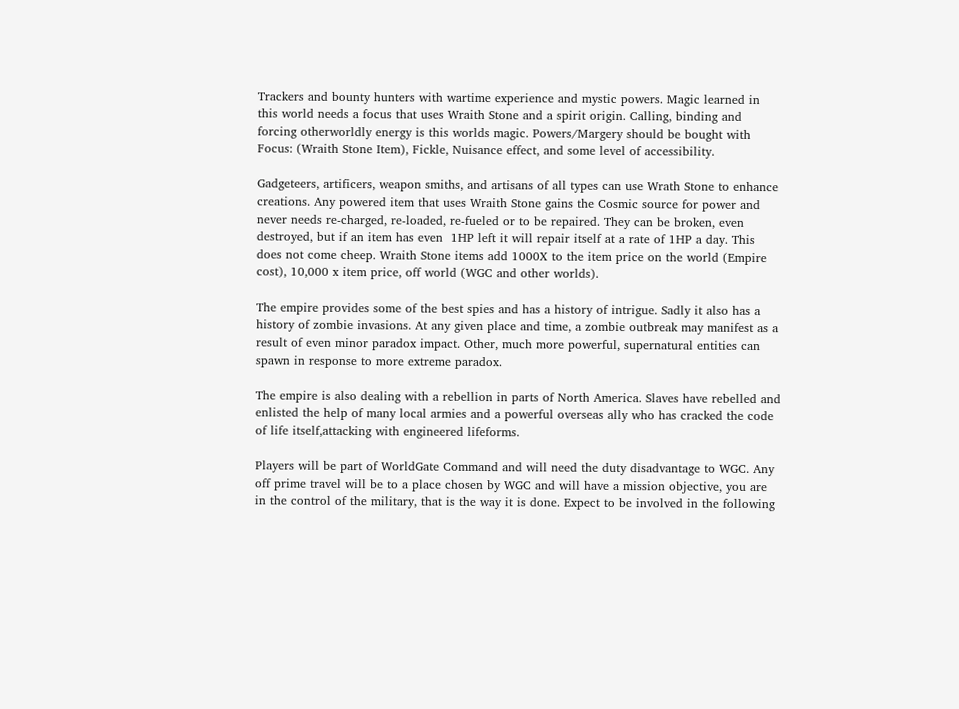Trackers and bounty hunters with wartime experience and mystic powers. Magic learned in this world needs a focus that uses Wraith Stone and a spirit origin. Calling, binding and forcing otherworldly energy is this worlds magic. Powers/Margery should be bought with Focus: (Wraith Stone Item), Fickle, Nuisance effect, and some level of accessibility.

Gadgeteers, artificers, weapon smiths, and artisans of all types can use Wrath Stone to enhance creations. Any powered item that uses Wraith Stone gains the Cosmic source for power and never needs re-charged, re-loaded, re-fueled or to be repaired. They can be broken, even destroyed, but if an item has even  1HP left it will repair itself at a rate of 1HP a day. This does not come cheep. Wraith Stone items add 1000X to the item price on the world (Empire cost), 10,000 x item price, off world (WGC and other worlds).

The empire provides some of the best spies and has a history of intrigue. Sadly it also has a history of zombie invasions. At any given place and time, a zombie outbreak may manifest as a result of even minor paradox impact. Other, much more powerful, supernatural entities can spawn in response to more extreme paradox.

The empire is also dealing with a rebellion in parts of North America. Slaves have rebelled and enlisted the help of many local armies and a powerful overseas ally who has cracked the code of life itself,attacking with engineered lifeforms.

Players will be part of WorldGate Command and will need the duty disadvantage to WGC. Any off prime travel will be to a place chosen by WGC and will have a mission objective, you are in the control of the military, that is the way it is done. Expect to be involved in the following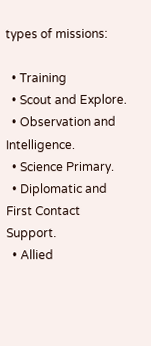types of missions:

  • Training
  • Scout and Explore.
  • Observation and Intelligence.
  • Science Primary.
  • Diplomatic and First Contact Support.
  • Allied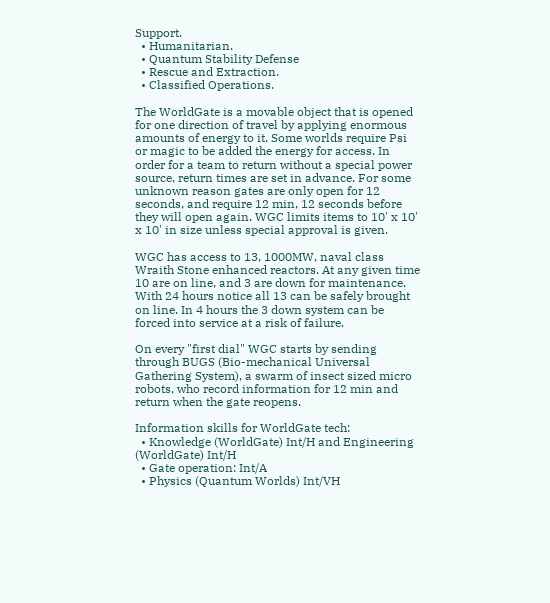Support.
  • Humanitarian.
  • Quantum Stability Defense
  • Rescue and Extraction.
  • Classified Operations.

The WorldGate is a movable object that is opened for one direction of travel by applying enormous amounts of energy to it. Some worlds require Psi or magic to be added the energy for access. In order for a team to return without a special power source, return times are set in advance. For some unknown reason gates are only open for 12 seconds, and require 12 min, 12 seconds before they will open again. WGC limits items to 10' x 10' x 10' in size unless special approval is given.

WGC has access to 13, 1000MW, naval class Wraith Stone enhanced reactors. At any given time 10 are on line, and 3 are down for maintenance. With 24 hours notice all 13 can be safely brought on line. In 4 hours the 3 down system can be forced into service at a risk of failure.

On every "first dial" WGC starts by sending through BUGS (Bio-mechanical Universal Gathering System), a swarm of insect sized micro robots, who record information for 12 min and return when the gate reopens.

Information skills for WorldGate tech:
  • Knowledge (WorldGate) Int/H and Engineering (WorldGate) Int/H
  • Gate operation: Int/A
  • Physics (Quantum Worlds) Int/VH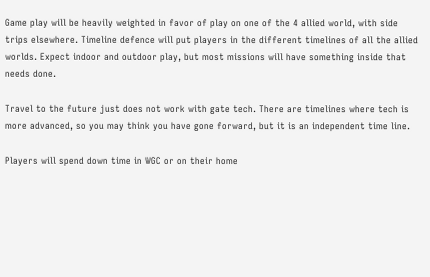Game play will be heavily weighted in favor of play on one of the 4 allied world, with side trips elsewhere. Timeline defence will put players in the different timelines of all the allied worlds. Expect indoor and outdoor play, but most missions will have something inside that needs done.

Travel to the future just does not work with gate tech. There are timelines where tech is more advanced, so you may think you have gone forward, but it is an independent time line.

Players will spend down time in WGC or on their home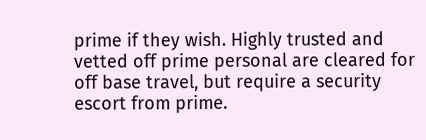prime if they wish. Highly trusted and vetted off prime personal are cleared for off base travel, but require a security escort from prime.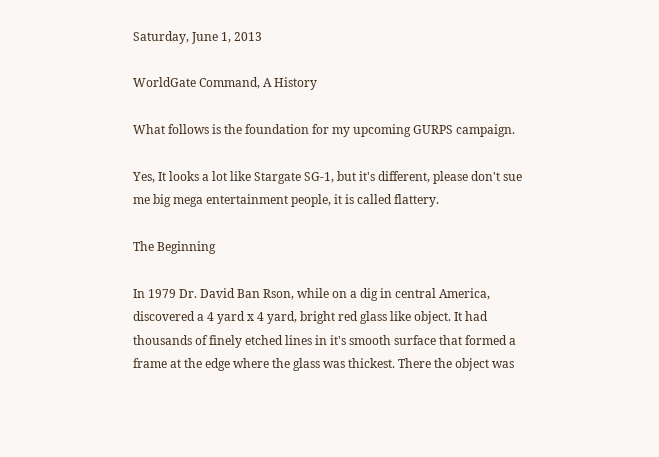Saturday, June 1, 2013

WorldGate Command, A History

What follows is the foundation for my upcoming GURPS campaign.

Yes, It looks a lot like Stargate SG-1, but it's different, please don't sue me big mega entertainment people, it is called flattery.

The Beginning

In 1979 Dr. David Ban Rson, while on a dig in central America, discovered a 4 yard x 4 yard, bright red glass like object. It had thousands of finely etched lines in it's smooth surface that formed a frame at the edge where the glass was thickest. There the object was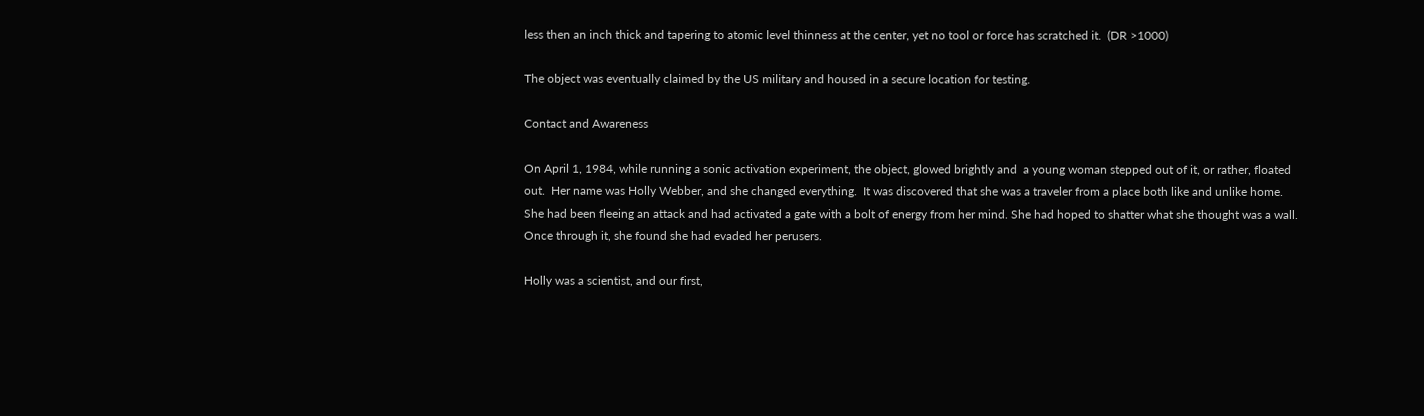less then an inch thick and tapering to atomic level thinness at the center, yet no tool or force has scratched it.  (DR >1000)

The object was eventually claimed by the US military and housed in a secure location for testing.

Contact and Awareness

On April 1, 1984, while running a sonic activation experiment, the object, glowed brightly and  a young woman stepped out of it, or rather, floated out.  Her name was Holly Webber, and she changed everything.  It was discovered that she was a traveler from a place both like and unlike home. She had been fleeing an attack and had activated a gate with a bolt of energy from her mind. She had hoped to shatter what she thought was a wall. Once through it, she found she had evaded her perusers.

Holly was a scientist, and our first,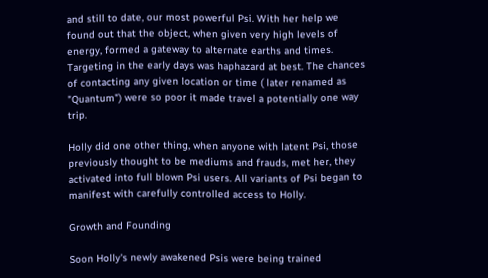and still to date, our most powerful Psi. With her help we found out that the object, when given very high levels of energy, formed a gateway to alternate earths and times. Targeting in the early days was haphazard at best. The chances of contacting any given location or time ( later renamed as "Quantum") were so poor it made travel a potentially one way trip.

Holly did one other thing, when anyone with latent Psi, those previously thought to be mediums and frauds, met her, they activated into full blown Psi users. All variants of Psi began to manifest with carefully controlled access to Holly.

Growth and Founding

Soon Holly's newly awakened Psis were being trained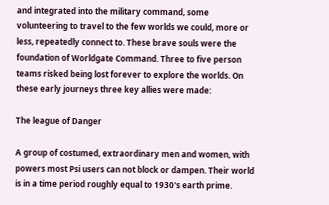and integrated into the military command, some volunteering to travel to the few worlds we could, more or less, repeatedly connect to. These brave souls were the foundation of Worldgate Command. Three to five person teams risked being lost forever to explore the worlds. On these early journeys three key allies were made:

The league of Danger

A group of costumed, extraordinary men and women, with powers most Psi users can not block or dampen. Their world is in a time period roughly equal to 1930's earth prime.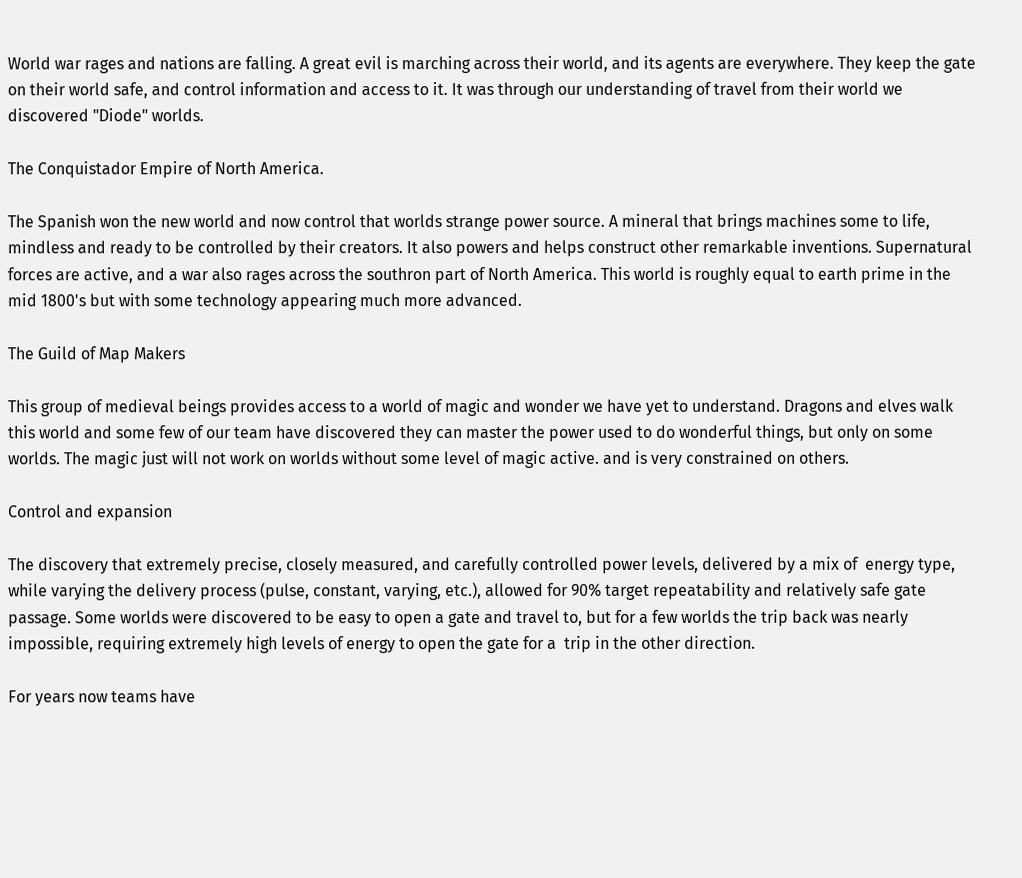World war rages and nations are falling. A great evil is marching across their world, and its agents are everywhere. They keep the gate on their world safe, and control information and access to it. It was through our understanding of travel from their world we discovered "Diode" worlds.

The Conquistador Empire of North America.

The Spanish won the new world and now control that worlds strange power source. A mineral that brings machines some to life, mindless and ready to be controlled by their creators. It also powers and helps construct other remarkable inventions. Supernatural forces are active, and a war also rages across the southron part of North America. This world is roughly equal to earth prime in the mid 1800's but with some technology appearing much more advanced.

The Guild of Map Makers

This group of medieval beings provides access to a world of magic and wonder we have yet to understand. Dragons and elves walk this world and some few of our team have discovered they can master the power used to do wonderful things, but only on some worlds. The magic just will not work on worlds without some level of magic active. and is very constrained on others.

Control and expansion

The discovery that extremely precise, closely measured, and carefully controlled power levels, delivered by a mix of  energy type, while varying the delivery process (pulse, constant, varying, etc.), allowed for 90% target repeatability and relatively safe gate passage. Some worlds were discovered to be easy to open a gate and travel to, but for a few worlds the trip back was nearly impossible, requiring extremely high levels of energy to open the gate for a  trip in the other direction.

For years now teams have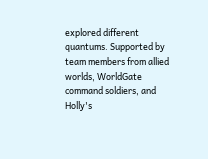explored different quantums. Supported by team members from allied worlds, WorldGate command soldiers, and Holly's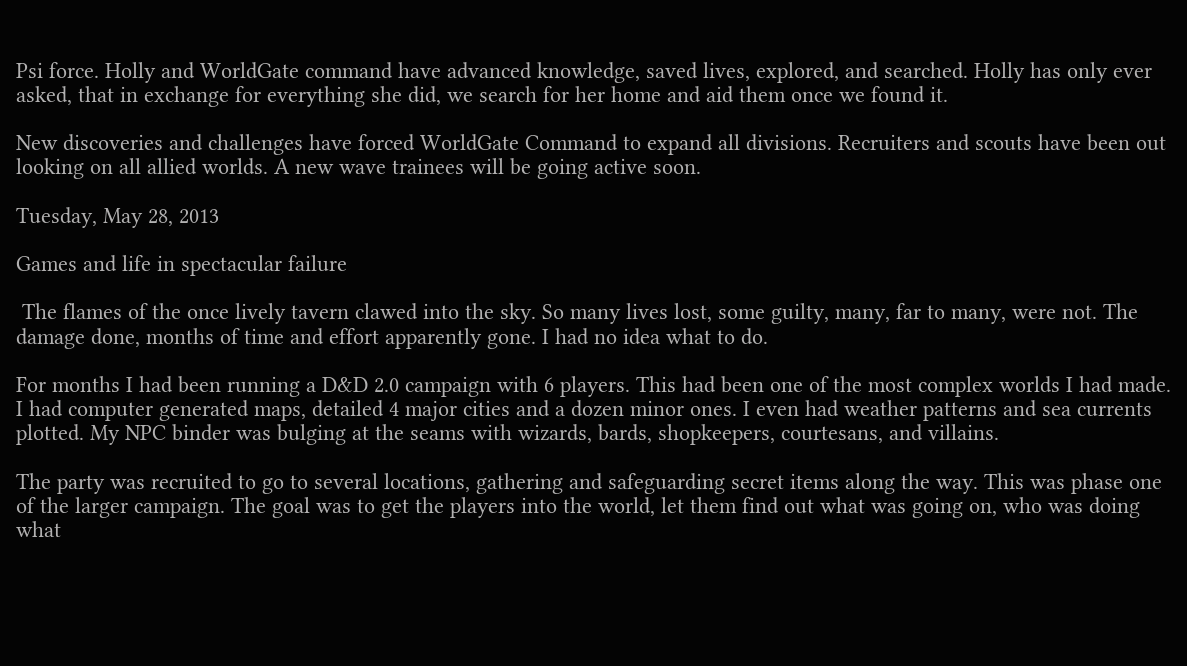Psi force. Holly and WorldGate command have advanced knowledge, saved lives, explored, and searched. Holly has only ever asked, that in exchange for everything she did, we search for her home and aid them once we found it.

New discoveries and challenges have forced WorldGate Command to expand all divisions. Recruiters and scouts have been out looking on all allied worlds. A new wave trainees will be going active soon.

Tuesday, May 28, 2013

Games and life in spectacular failure

 The flames of the once lively tavern clawed into the sky. So many lives lost, some guilty, many, far to many, were not. The damage done, months of time and effort apparently gone. I had no idea what to do.

For months I had been running a D&D 2.0 campaign with 6 players. This had been one of the most complex worlds I had made. I had computer generated maps, detailed 4 major cities and a dozen minor ones. I even had weather patterns and sea currents plotted. My NPC binder was bulging at the seams with wizards, bards, shopkeepers, courtesans, and villains.

The party was recruited to go to several locations, gathering and safeguarding secret items along the way. This was phase one of the larger campaign. The goal was to get the players into the world, let them find out what was going on, who was doing what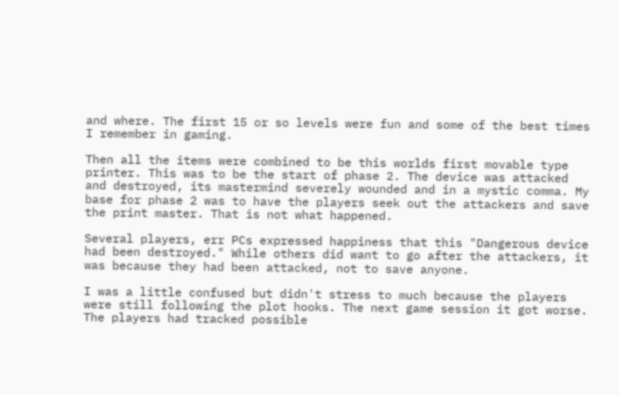and where. The first 15 or so levels were fun and some of the best times I remember in gaming.

Then all the items were combined to be this worlds first movable type printer. This was to be the start of phase 2. The device was attacked and destroyed, its mastermind severely wounded and in a mystic comma. My base for phase 2 was to have the players seek out the attackers and save the print master. That is not what happened.

Several players, err PCs expressed happiness that this "Dangerous device had been destroyed." While others did want to go after the attackers, it was because they had been attacked, not to save anyone.

I was a little confused but didn't stress to much because the players were still following the plot hooks. The next game session it got worse. The players had tracked possible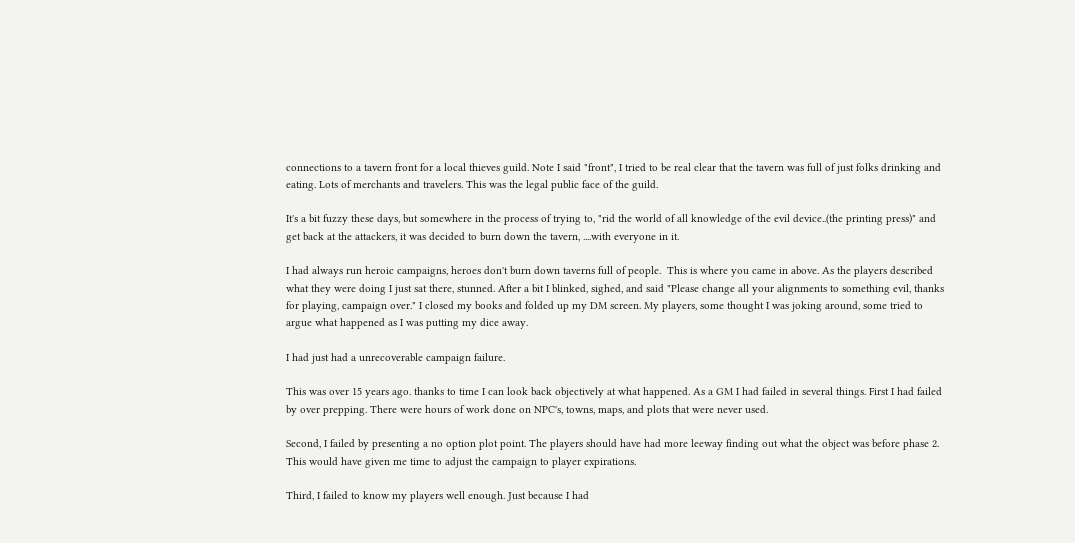connections to a tavern front for a local thieves guild. Note I said "front", I tried to be real clear that the tavern was full of just folks drinking and eating. Lots of merchants and travelers. This was the legal public face of the guild.

It's a bit fuzzy these days, but somewhere in the process of trying to, "rid the world of all knowledge of the evil device..(the printing press)" and get back at the attackers, it was decided to burn down the tavern, ....with everyone in it.

I had always run heroic campaigns, heroes don't burn down taverns full of people.  This is where you came in above. As the players described what they were doing I just sat there, stunned. After a bit I blinked, sighed, and said "Please change all your alignments to something evil, thanks for playing, campaign over." I closed my books and folded up my DM screen. My players, some thought I was joking around, some tried to argue what happened as I was putting my dice away.

I had just had a unrecoverable campaign failure.

This was over 15 years ago. thanks to time I can look back objectively at what happened. As a GM I had failed in several things. First I had failed by over prepping. There were hours of work done on NPC's, towns, maps, and plots that were never used.

Second, I failed by presenting a no option plot point. The players should have had more leeway finding out what the object was before phase 2. This would have given me time to adjust the campaign to player expirations.

Third, I failed to know my players well enough. Just because I had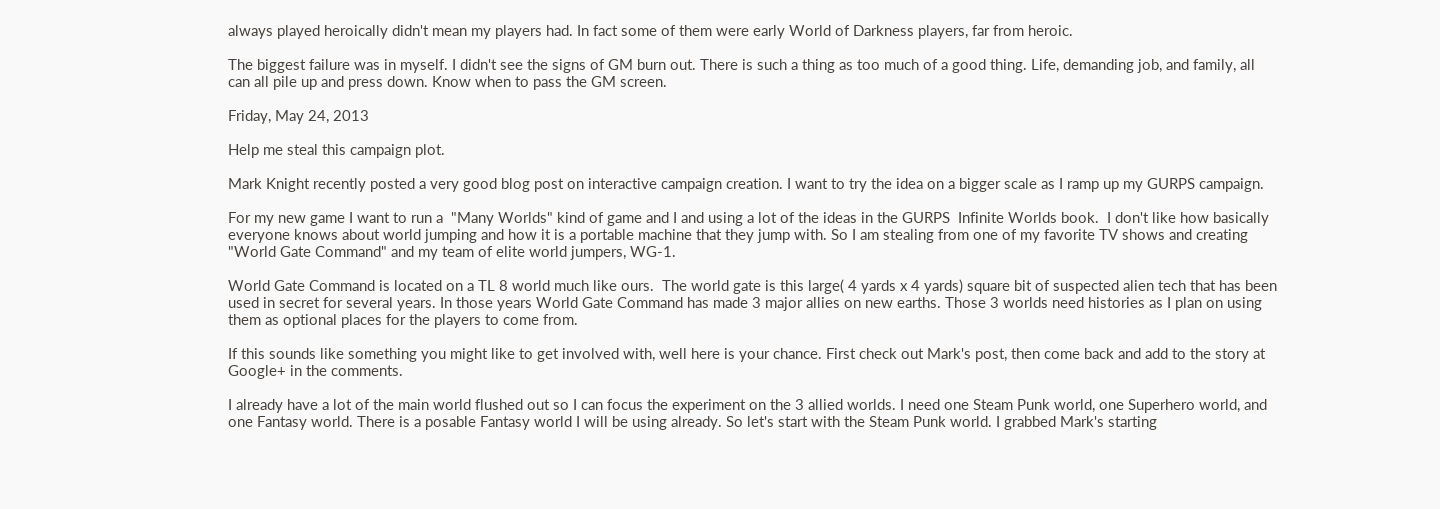always played heroically didn't mean my players had. In fact some of them were early World of Darkness players, far from heroic.

The biggest failure was in myself. I didn't see the signs of GM burn out. There is such a thing as too much of a good thing. Life, demanding job, and family, all can all pile up and press down. Know when to pass the GM screen.

Friday, May 24, 2013

Help me steal this campaign plot.

Mark Knight recently posted a very good blog post on interactive campaign creation. I want to try the idea on a bigger scale as I ramp up my GURPS campaign.

For my new game I want to run a  "Many Worlds" kind of game and I and using a lot of the ideas in the GURPS  Infinite Worlds book.  I don't like how basically everyone knows about world jumping and how it is a portable machine that they jump with. So I am stealing from one of my favorite TV shows and creating "World Gate Command" and my team of elite world jumpers, WG-1.

World Gate Command is located on a TL 8 world much like ours.  The world gate is this large( 4 yards x 4 yards) square bit of suspected alien tech that has been used in secret for several years. In those years World Gate Command has made 3 major allies on new earths. Those 3 worlds need histories as I plan on using them as optional places for the players to come from.

If this sounds like something you might like to get involved with, well here is your chance. First check out Mark's post, then come back and add to the story at Google+ in the comments.

I already have a lot of the main world flushed out so I can focus the experiment on the 3 allied worlds. I need one Steam Punk world, one Superhero world, and one Fantasy world. There is a posable Fantasy world I will be using already. So let's start with the Steam Punk world. I grabbed Mark's starting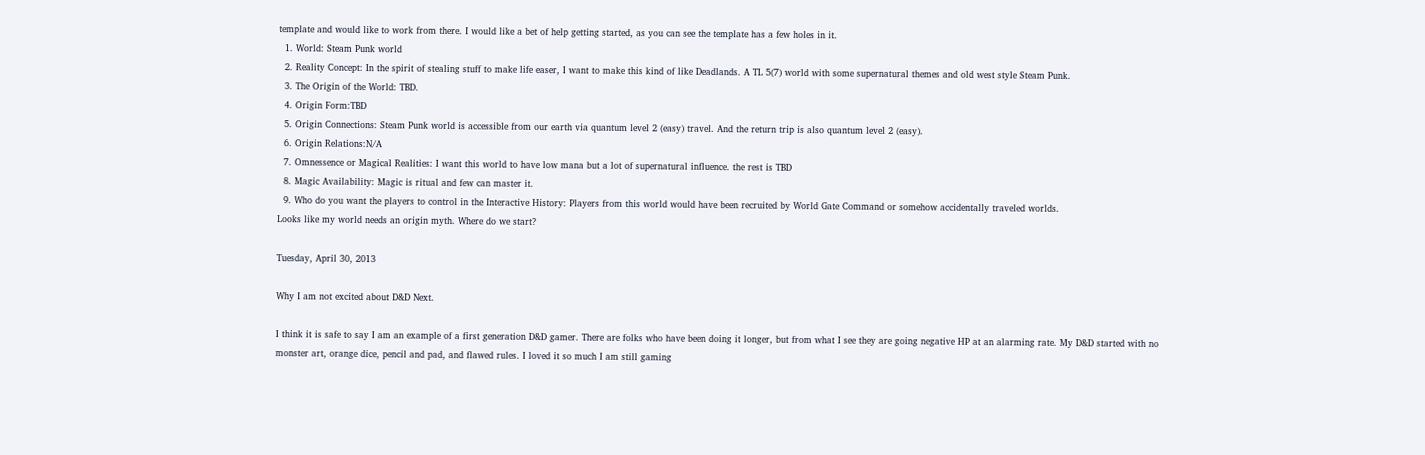template and would like to work from there. I would like a bet of help getting started, as you can see the template has a few holes in it.
  1. World: Steam Punk world
  2. Reality Concept: In the spirit of stealing stuff to make life easer, I want to make this kind of like Deadlands. A TL 5(7) world with some supernatural themes and old west style Steam Punk.
  3. The Origin of the World: TBD.
  4. Origin Form:TBD
  5. Origin Connections: Steam Punk world is accessible from our earth via quantum level 2 (easy) travel. And the return trip is also quantum level 2 (easy).
  6. Origin Relations:N/A
  7. Omnessence or Magical Realities: I want this world to have low mana but a lot of supernatural influence. the rest is TBD
  8. Magic Availability: Magic is ritual and few can master it.
  9. Who do you want the players to control in the Interactive History: Players from this world would have been recruited by World Gate Command or somehow accidentally traveled worlds.
Looks like my world needs an origin myth. Where do we start?

Tuesday, April 30, 2013

Why I am not excited about D&D Next.

I think it is safe to say I am an example of a first generation D&D gamer. There are folks who have been doing it longer, but from what I see they are going negative HP at an alarming rate. My D&D started with no monster art, orange dice, pencil and pad, and flawed rules. I loved it so much I am still gaming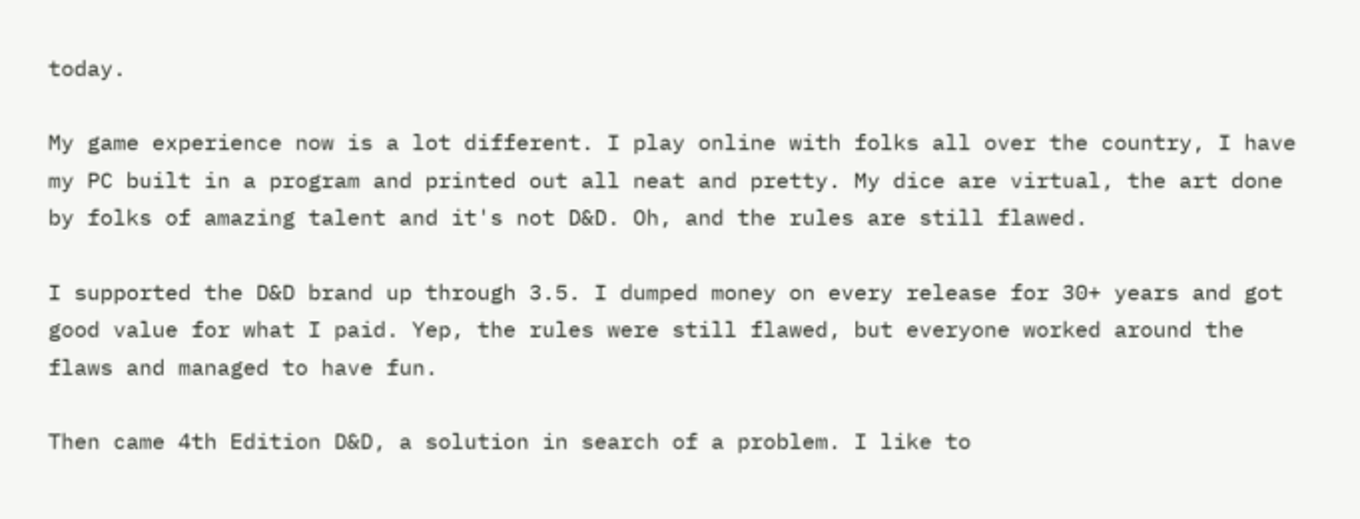today.

My game experience now is a lot different. I play online with folks all over the country, I have my PC built in a program and printed out all neat and pretty. My dice are virtual, the art done by folks of amazing talent and it's not D&D. Oh, and the rules are still flawed.

I supported the D&D brand up through 3.5. I dumped money on every release for 30+ years and got good value for what I paid. Yep, the rules were still flawed, but everyone worked around the flaws and managed to have fun.

Then came 4th Edition D&D, a solution in search of a problem. I like to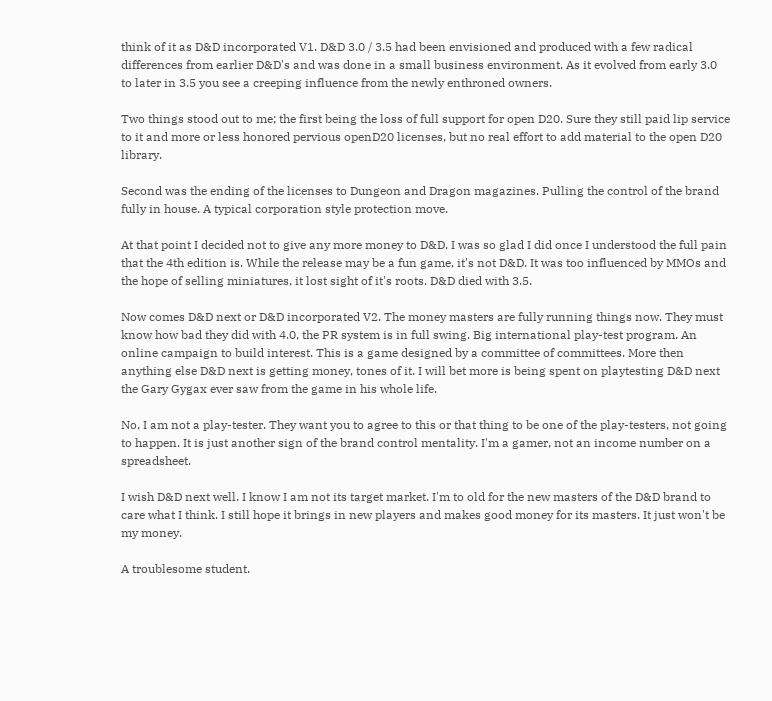think of it as D&D incorporated V1. D&D 3.0 / 3.5 had been envisioned and produced with a few radical differences from earlier D&D's and was done in a small business environment. As it evolved from early 3.0 to later in 3.5 you see a creeping influence from the newly enthroned owners.

Two things stood out to me; the first being the loss of full support for open D20. Sure they still paid lip service to it and more or less honored pervious openD20 licenses, but no real effort to add material to the open D20 library.

Second was the ending of the licenses to Dungeon and Dragon magazines. Pulling the control of the brand fully in house. A typical corporation style protection move.

At that point I decided not to give any more money to D&D. I was so glad I did once I understood the full pain that the 4th edition is. While the release may be a fun game, it's not D&D. It was too influenced by MMOs and the hope of selling miniatures, it lost sight of it's roots. D&D died with 3.5.

Now comes D&D next or D&D incorporated V2. The money masters are fully running things now. They must know how bad they did with 4.0, the PR system is in full swing. Big international play-test program. An online campaign to build interest. This is a game designed by a committee of committees. More then anything else D&D next is getting money, tones of it. I will bet more is being spent on playtesting D&D next the Gary Gygax ever saw from the game in his whole life.

No, I am not a play-tester. They want you to agree to this or that thing to be one of the play-testers, not going to happen. It is just another sign of the brand control mentality. I'm a gamer, not an income number on a spreadsheet.

I wish D&D next well. I know I am not its target market. I'm to old for the new masters of the D&D brand to care what I think. I still hope it brings in new players and makes good money for its masters. It just won't be my money.

A troublesome student.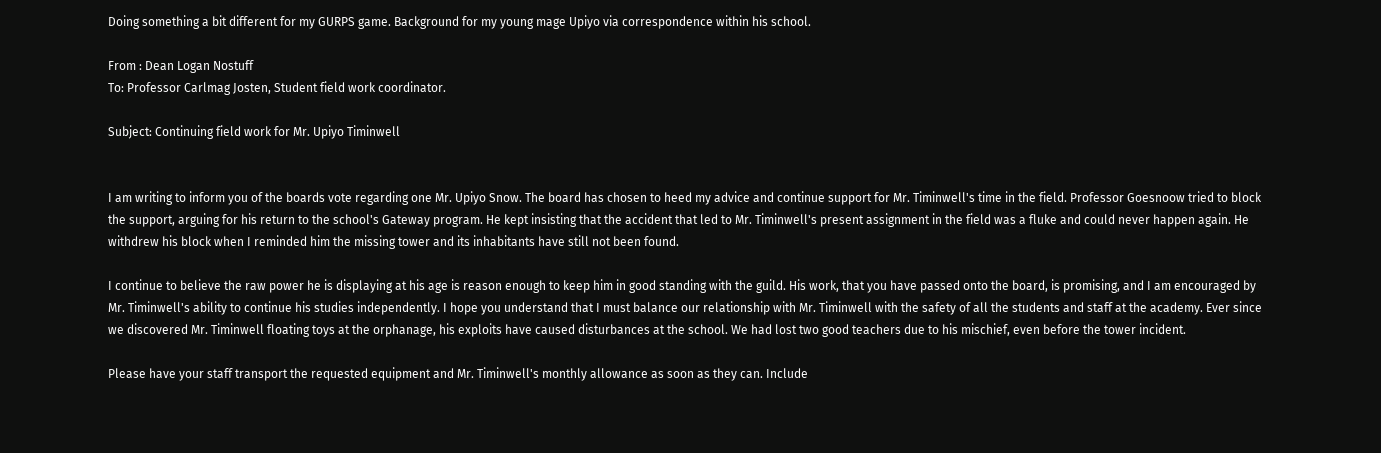Doing something a bit different for my GURPS game. Background for my young mage Upiyo via correspondence within his school.

From : Dean Logan Nostuff
To: Professor Carlmag Josten, Student field work coordinator.

Subject: Continuing field work for Mr. Upiyo Timinwell


I am writing to inform you of the boards vote regarding one Mr. Upiyo Snow. The board has chosen to heed my advice and continue support for Mr. Timinwell's time in the field. Professor Goesnoow tried to block the support, arguing for his return to the school's Gateway program. He kept insisting that the accident that led to Mr. Timinwell's present assignment in the field was a fluke and could never happen again. He withdrew his block when I reminded him the missing tower and its inhabitants have still not been found.

I continue to believe the raw power he is displaying at his age is reason enough to keep him in good standing with the guild. His work, that you have passed onto the board, is promising, and I am encouraged by Mr. Timinwell's ability to continue his studies independently. I hope you understand that I must balance our relationship with Mr. Timinwell with the safety of all the students and staff at the academy. Ever since we discovered Mr. Timinwell floating toys at the orphanage, his exploits have caused disturbances at the school. We had lost two good teachers due to his mischief, even before the tower incident.

Please have your staff transport the requested equipment and Mr. Timinwell's monthly allowance as soon as they can. Include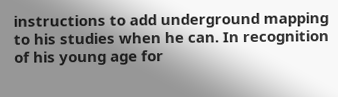instructions to add underground mapping to his studies when he can. In recognition of his young age for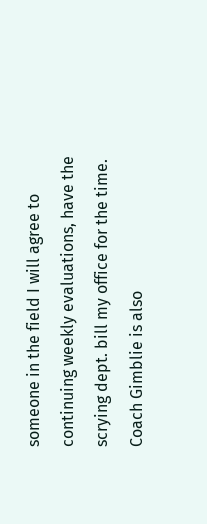someone in the field I will agree to continuing weekly evaluations, have the scrying dept. bill my office for the time. Coach Gimblie is also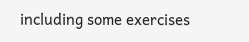including some exercises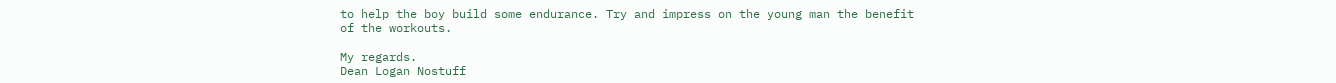to help the boy build some endurance. Try and impress on the young man the benefit of the workouts.

My regards.
Dean Logan Nostuff